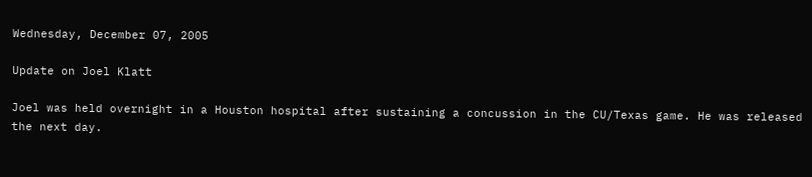Wednesday, December 07, 2005

Update on Joel Klatt

Joel was held overnight in a Houston hospital after sustaining a concussion in the CU/Texas game. He was released the next day.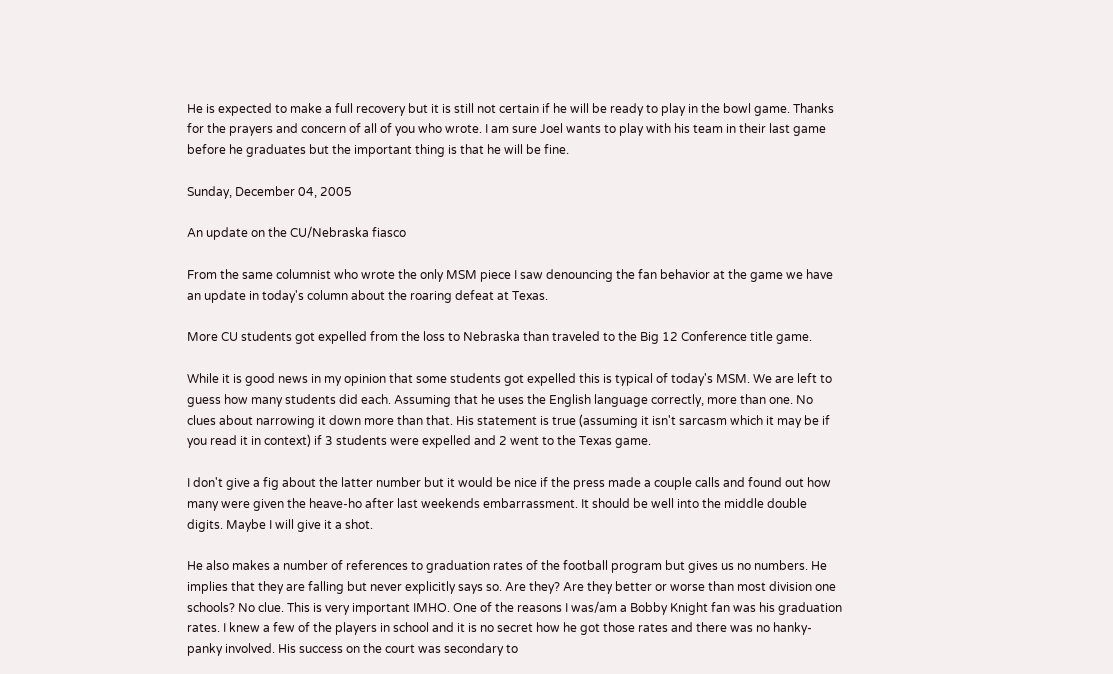He is expected to make a full recovery but it is still not certain if he will be ready to play in the bowl game. Thanks for the prayers and concern of all of you who wrote. I am sure Joel wants to play with his team in their last game before he graduates but the important thing is that he will be fine.

Sunday, December 04, 2005

An update on the CU/Nebraska fiasco

From the same columnist who wrote the only MSM piece I saw denouncing the fan behavior at the game we have an update in today's column about the roaring defeat at Texas.

More CU students got expelled from the loss to Nebraska than traveled to the Big 12 Conference title game.

While it is good news in my opinion that some students got expelled this is typical of today's MSM. We are left to guess how many students did each. Assuming that he uses the English language correctly, more than one. No clues about narrowing it down more than that. His statement is true (assuming it isn't sarcasm which it may be if you read it in context) if 3 students were expelled and 2 went to the Texas game.

I don't give a fig about the latter number but it would be nice if the press made a couple calls and found out how many were given the heave-ho after last weekends embarrassment. It should be well into the middle double digits. Maybe I will give it a shot.

He also makes a number of references to graduation rates of the football program but gives us no numbers. He implies that they are falling but never explicitly says so. Are they? Are they better or worse than most division one schools? No clue. This is very important IMHO. One of the reasons I was/am a Bobby Knight fan was his graduation rates. I knew a few of the players in school and it is no secret how he got those rates and there was no hanky-panky involved. His success on the court was secondary to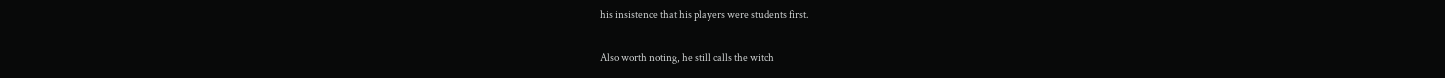his insistence that his players were students first.

Also worth noting, he still calls the witch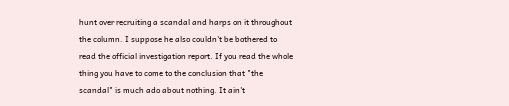hunt over recruiting a scandal and harps on it throughout the column. I suppose he also couldn't be bothered to read the official investigation report. If you read the whole thing you have to come to the conclusion that "the scandal" is much ado about nothing. It ain't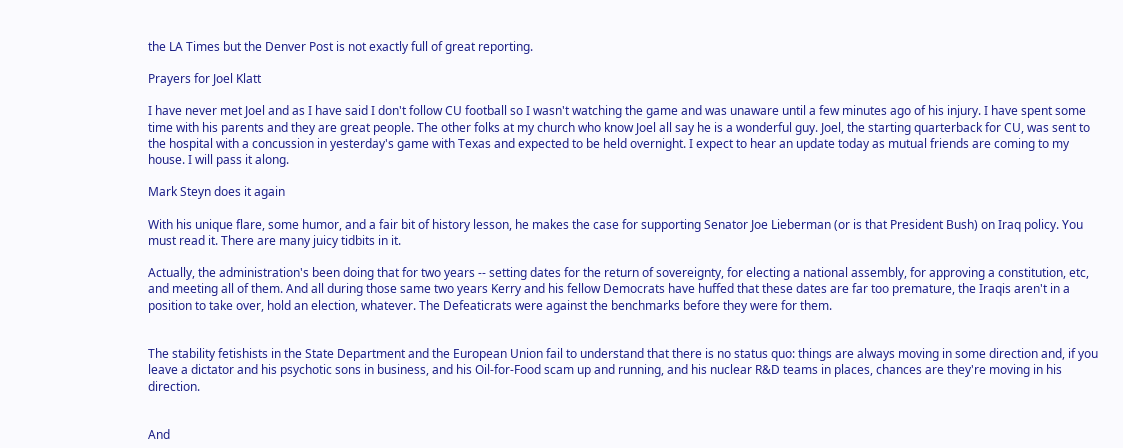the LA Times but the Denver Post is not exactly full of great reporting.

Prayers for Joel Klatt

I have never met Joel and as I have said I don't follow CU football so I wasn't watching the game and was unaware until a few minutes ago of his injury. I have spent some time with his parents and they are great people. The other folks at my church who know Joel all say he is a wonderful guy. Joel, the starting quarterback for CU, was sent to the hospital with a concussion in yesterday's game with Texas and expected to be held overnight. I expect to hear an update today as mutual friends are coming to my house. I will pass it along.

Mark Steyn does it again

With his unique flare, some humor, and a fair bit of history lesson, he makes the case for supporting Senator Joe Lieberman (or is that President Bush) on Iraq policy. You must read it. There are many juicy tidbits in it.

Actually, the administration's been doing that for two years -- setting dates for the return of sovereignty, for electing a national assembly, for approving a constitution, etc, and meeting all of them. And all during those same two years Kerry and his fellow Democrats have huffed that these dates are far too premature, the Iraqis aren't in a position to take over, hold an election, whatever. The Defeaticrats were against the benchmarks before they were for them.


The stability fetishists in the State Department and the European Union fail to understand that there is no status quo: things are always moving in some direction and, if you leave a dictator and his psychotic sons in business, and his Oil-for-Food scam up and running, and his nuclear R&D teams in places, chances are they're moving in his direction.


And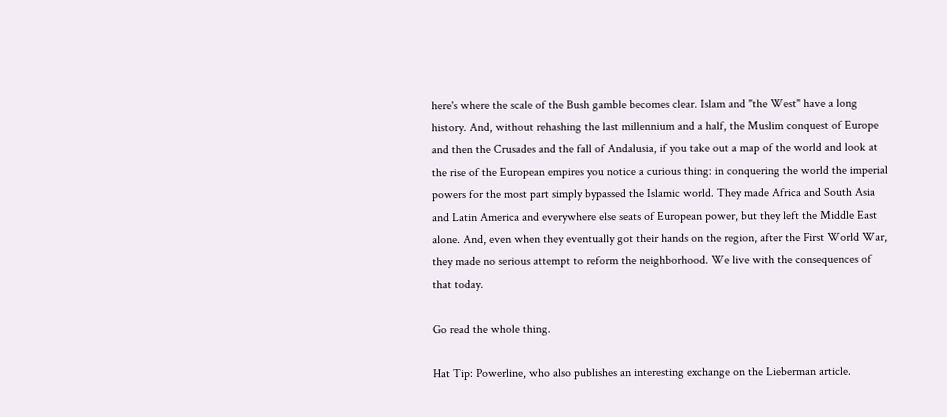here's where the scale of the Bush gamble becomes clear. Islam and "the West" have a long history. And, without rehashing the last millennium and a half, the Muslim conquest of Europe and then the Crusades and the fall of Andalusia, if you take out a map of the world and look at the rise of the European empires you notice a curious thing: in conquering the world the imperial powers for the most part simply bypassed the Islamic world. They made Africa and South Asia and Latin America and everywhere else seats of European power, but they left the Middle East alone. And, even when they eventually got their hands on the region, after the First World War, they made no serious attempt to reform the neighborhood. We live with the consequences of that today.

Go read the whole thing.

Hat Tip: Powerline, who also publishes an interesting exchange on the Lieberman article.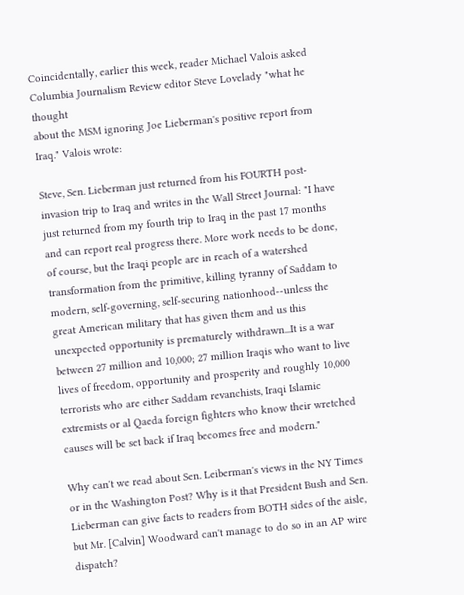Coincidentally, earlier this week, reader Michael Valois asked Columbia Journalism Review editor Steve Lovelady "what he thought
about the MSM ignoring Joe Lieberman's positive report from Iraq." Valois wrote:

Steve, Sen. Lieberman just returned from his FOURTH post-invasion trip to Iraq and writes in the Wall Street Journal: "I have just returned from my fourth trip to Iraq in the past 17 months and can report real progress there. More work needs to be done, of course, but the Iraqi people are in reach of a watershed transformation from the primitive, killing tyranny of Saddam to modern, self-governing, self-securing nationhood--unless the great American military that has given them and us this unexpected opportunity is prematurely withdrawn...It is a war between 27 million and 10,000; 27 million Iraqis who want to live lives of freedom, opportunity and prosperity and roughly 10,000 terrorists who are either Saddam revanchists, Iraqi Islamic extremists or al Qaeda foreign fighters who know their wretched causes will be set back if Iraq becomes free and modern."

Why can't we read about Sen. Leiberman's views in the NY Times or in the Washington Post? Why is it that President Bush and Sen. Lieberman can give facts to readers from BOTH sides of the aisle, but Mr. [Calvin] Woodward can't manage to do so in an AP wire dispatch?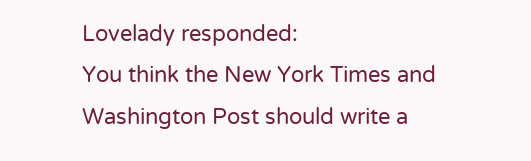Lovelady responded:
You think the New York Times and Washington Post should write a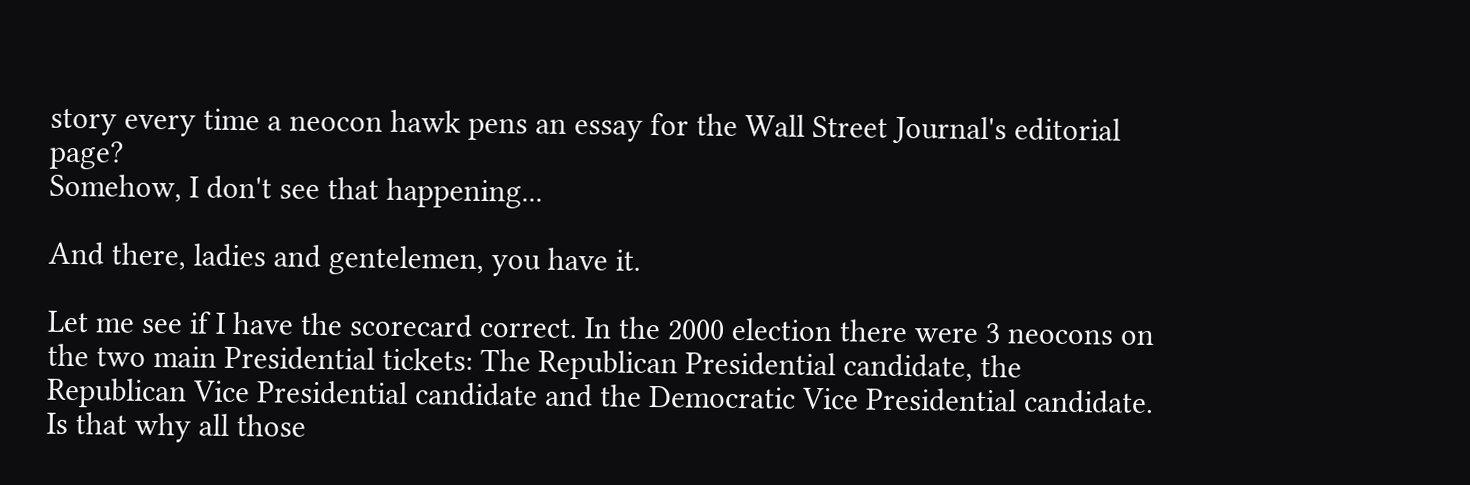story every time a neocon hawk pens an essay for the Wall Street Journal's editorial page?
Somehow, I don't see that happening...

And there, ladies and gentelemen, you have it.

Let me see if I have the scorecard correct. In the 2000 election there were 3 neocons on the two main Presidential tickets: The Republican Presidential candidate, the Republican Vice Presidential candidate and the Democratic Vice Presidential candidate. Is that why all those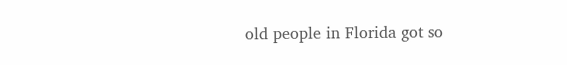old people in Florida got so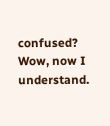confused? Wow, now I understand.